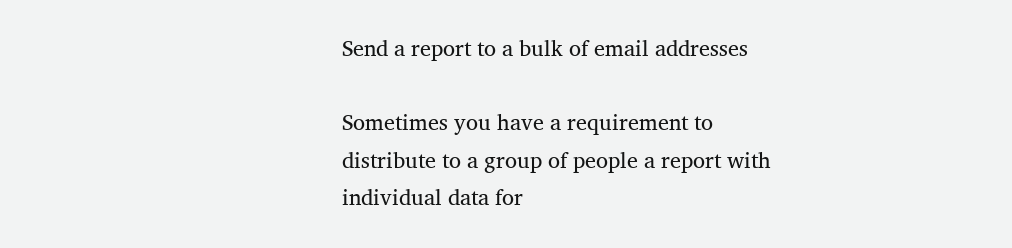Send a report to a bulk of email addresses

Sometimes you have a requirement to distribute to a group of people a report with individual data for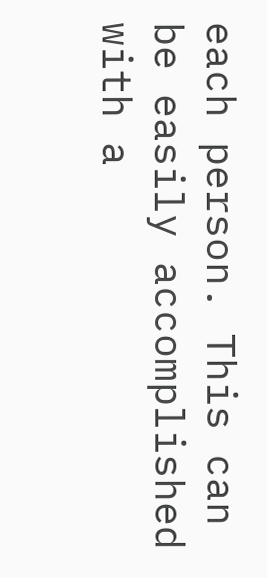each person. This can be easily accomplished with a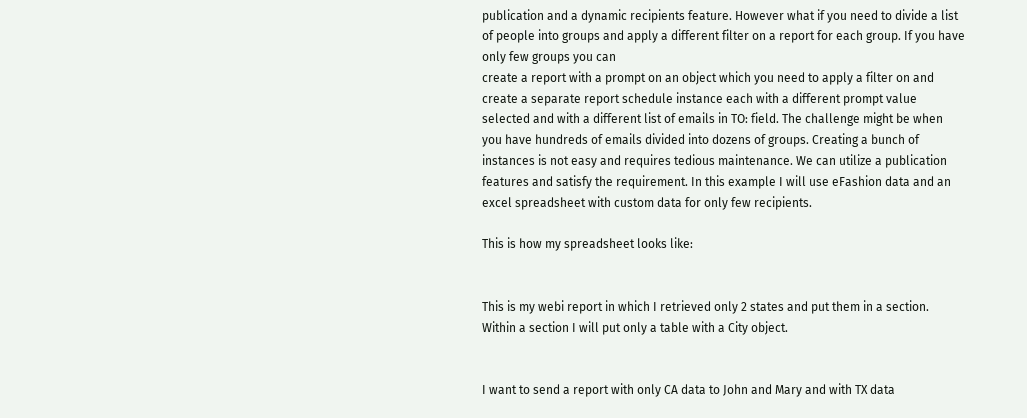publication and a dynamic recipients feature. However what if you need to divide a list of people into groups and apply a different filter on a report for each group. If you have only few groups you can
create a report with a prompt on an object which you need to apply a filter on and create a separate report schedule instance each with a different prompt value selected and with a different list of emails in TO: field. The challenge might be when you have hundreds of emails divided into dozens of groups. Creating a bunch of instances is not easy and requires tedious maintenance. We can utilize a publication features and satisfy the requirement. In this example I will use eFashion data and an excel spreadsheet with custom data for only few recipients.

This is how my spreadsheet looks like:


This is my webi report in which I retrieved only 2 states and put them in a section. Within a section I will put only a table with a City object.


I want to send a report with only CA data to John and Mary and with TX data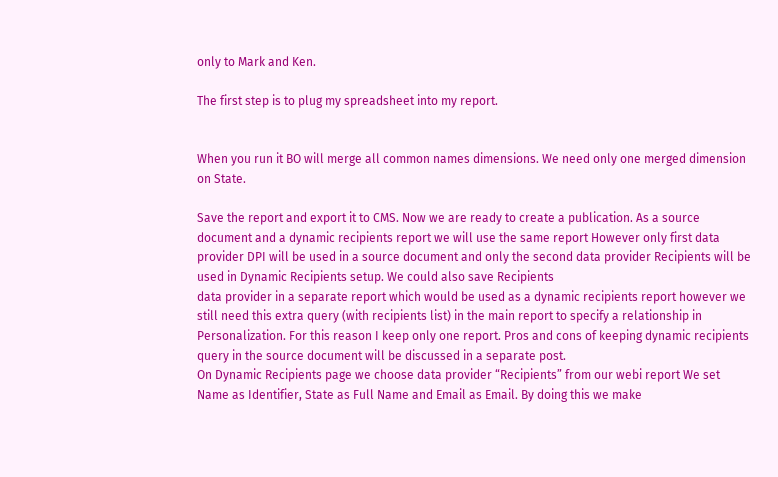only to Mark and Ken.

The first step is to plug my spreadsheet into my report.


When you run it BO will merge all common names dimensions. We need only one merged dimension on State.

Save the report and export it to CMS. Now we are ready to create a publication. As a source document and a dynamic recipients report we will use the same report However only first data provider DPI will be used in a source document and only the second data provider Recipients will be used in Dynamic Recipients setup. We could also save Recipients
data provider in a separate report which would be used as a dynamic recipients report however we still need this extra query (with recipients list) in the main report to specify a relationship in Personalization. For this reason I keep only one report. Pros and cons of keeping dynamic recipients query in the source document will be discussed in a separate post.
On Dynamic Recipients page we choose data provider “Recipients” from our webi report We set Name as Identifier, State as Full Name and Email as Email. By doing this we make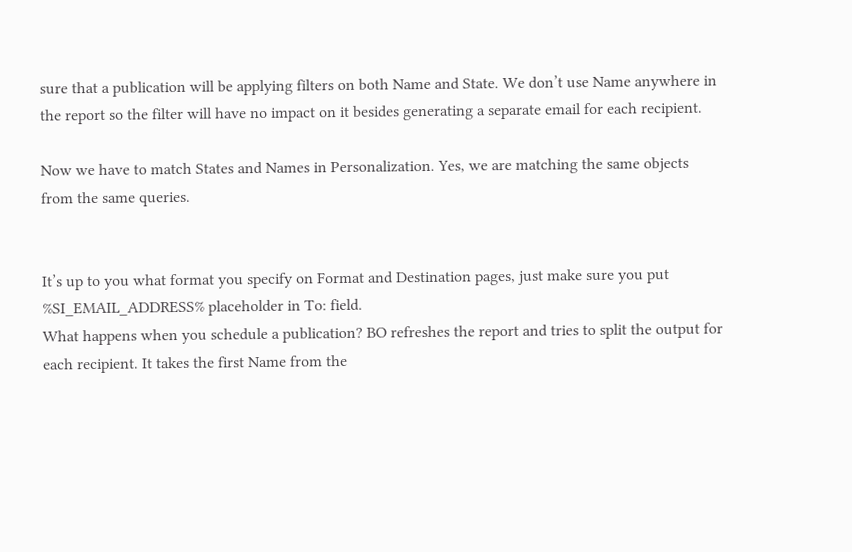sure that a publication will be applying filters on both Name and State. We don’t use Name anywhere in the report so the filter will have no impact on it besides generating a separate email for each recipient.

Now we have to match States and Names in Personalization. Yes, we are matching the same objects from the same queries.


It’s up to you what format you specify on Format and Destination pages, just make sure you put %SI_EMAIL_ADDRESS% placeholder in To: field.
What happens when you schedule a publication? BO refreshes the report and tries to split the output for each recipient. It takes the first Name from the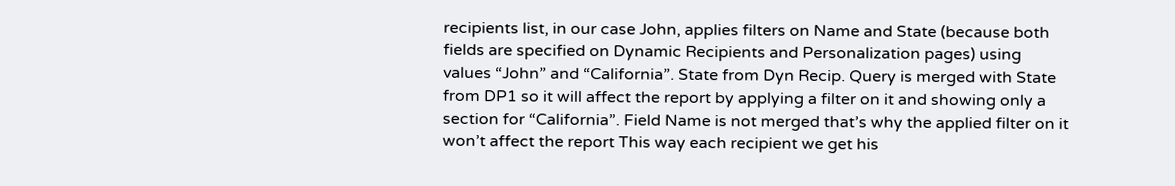recipients list, in our case John, applies filters on Name and State (because both fields are specified on Dynamic Recipients and Personalization pages) using values “John” and “California”. State from Dyn Recip. Query is merged with State from DP1 so it will affect the report by applying a filter on it and showing only a section for “California”. Field Name is not merged that’s why the applied filter on it won’t affect the report This way each recipient we get his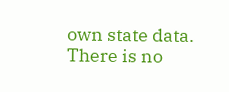own state data. There is no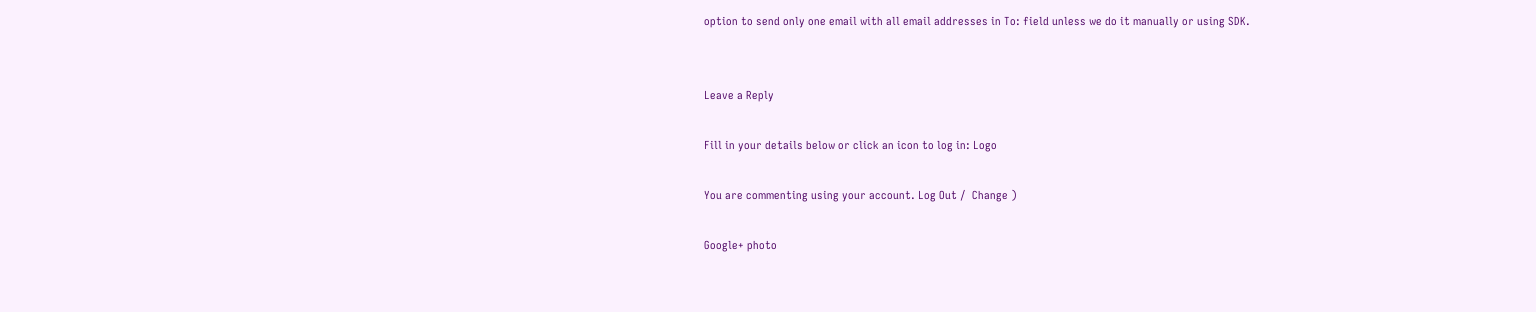option to send only one email with all email addresses in To: field unless we do it manually or using SDK.


Leave a Reply

Fill in your details below or click an icon to log in: Logo

You are commenting using your account. Log Out /  Change )

Google+ photo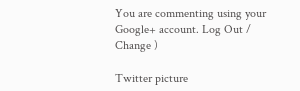You are commenting using your Google+ account. Log Out /  Change )

Twitter picture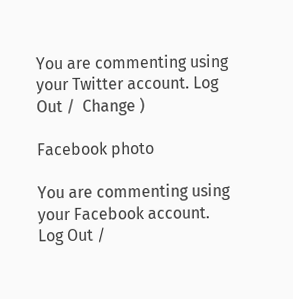You are commenting using your Twitter account. Log Out /  Change )

Facebook photo

You are commenting using your Facebook account. Log Out /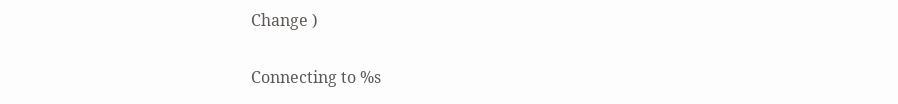Change )


Connecting to %s